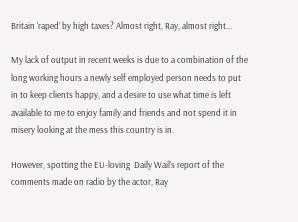Britain ‘raped’ by high taxes? Almost right, Ray, almost right…

My lack of output in recent weeks is due to a combination of the long working hours a newly self employed person needs to put in to keep clients happy, and a desire to use what time is left available to me to enjoy family and friends and not spend it in misery looking at the mess this country is in.

However, spotting the EU-loving  Daily Wail’s report of the comments made on radio by the actor, Ray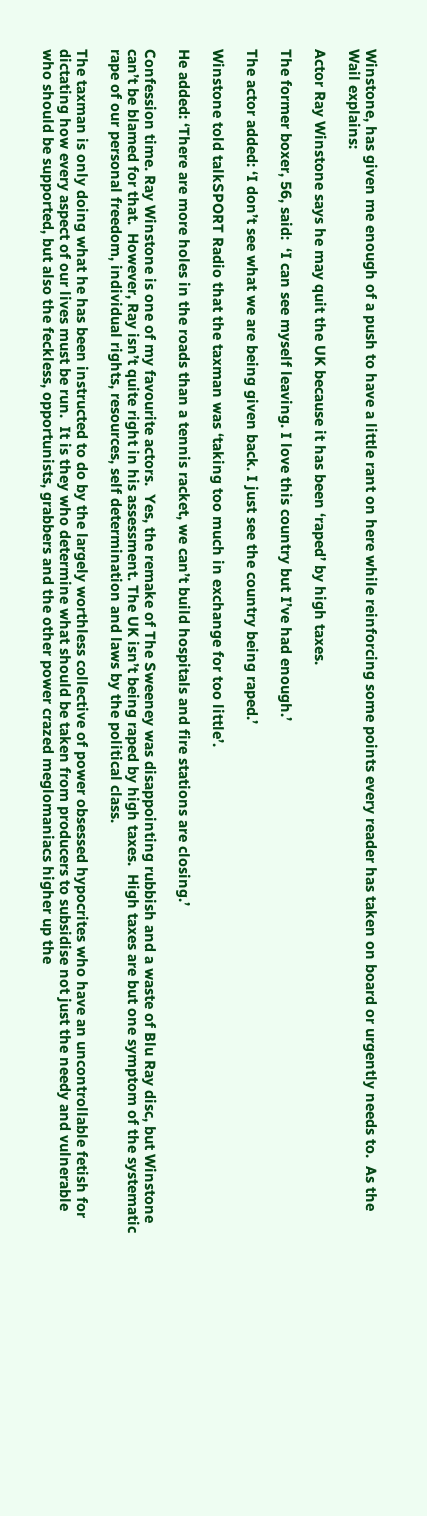Winstone, has given me enough of a push to have a little rant on here while reinforcing some points every reader has taken on board or urgently needs to.  As the Wail explains:

Actor Ray Winstone says he may quit the UK because it has been ‘raped’ by high taxes.

The former boxer, 56, said:  ‘I can see myself leaving. I love this country but I’ve had enough.’

The actor added: ‘I don’t see what we are being given back. I just see the country being raped.’

Winstone told talkSPORT Radio that the taxman was ‘taking too much in exchange for too little’.

He added: ‘There are more holes in the roads than a tennis racket, we can’t build hospitals and fire stations are closing.’

Confession time. Ray Winstone is one of my favourite actors.  Yes, the remake of The Sweeney was disappointing rubbish and a waste of Blu Ray disc, but Winstone can’t be blamed for that.  However, Ray isn’t quite right in his assessment. The UK isn’t being raped by high taxes.  High taxes are but one symptom of the systematic rape of our personal freedom, individual rights, resources, self determination and laws by the political class.

The taxman is only doing what he has been instructed to do by the largely worthless collective of power obsessed hypocrites who have an uncontrollable fetish for dictating how every aspect of our lives must be run.  It is they who determine what should be taken from producers to subsidise not just the needy and vulnerable who should be supported, but also the feckless, opportunists, grabbers and the other power crazed meglomaniacs higher up the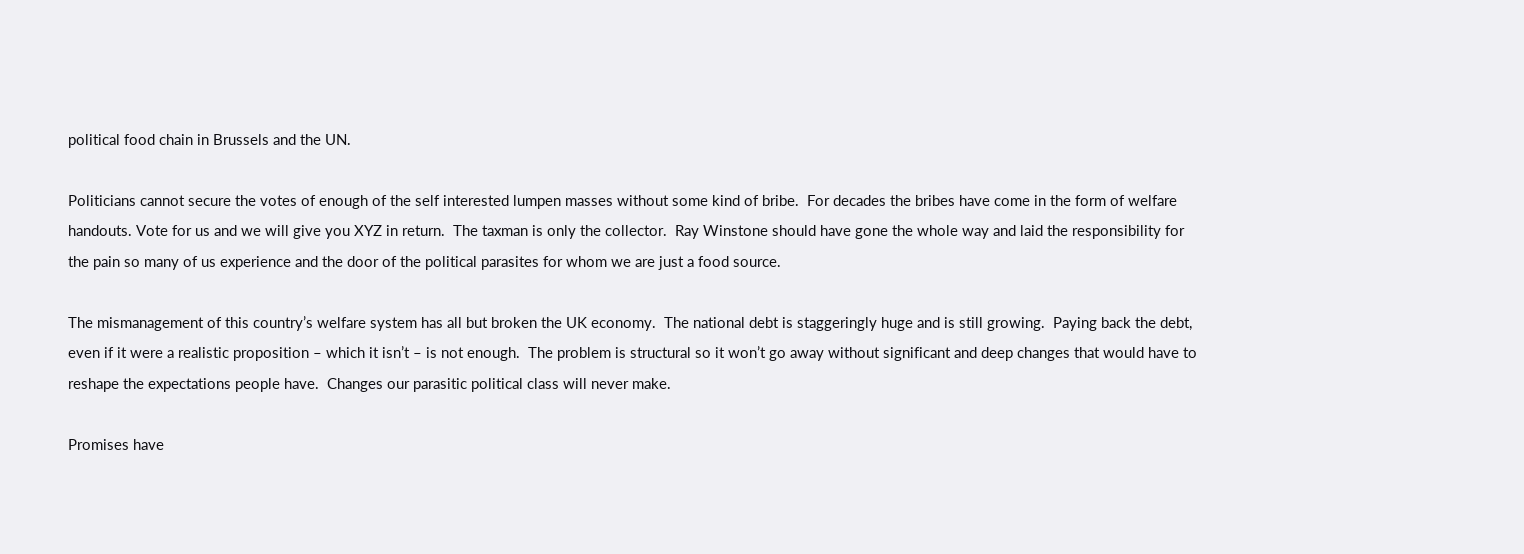political food chain in Brussels and the UN.

Politicians cannot secure the votes of enough of the self interested lumpen masses without some kind of bribe.  For decades the bribes have come in the form of welfare handouts. Vote for us and we will give you XYZ in return.  The taxman is only the collector.  Ray Winstone should have gone the whole way and laid the responsibility for the pain so many of us experience and the door of the political parasites for whom we are just a food source.

The mismanagement of this country’s welfare system has all but broken the UK economy.  The national debt is staggeringly huge and is still growing.  Paying back the debt, even if it were a realistic proposition – which it isn’t – is not enough.  The problem is structural so it won’t go away without significant and deep changes that would have to reshape the expectations people have.  Changes our parasitic political class will never make.

Promises have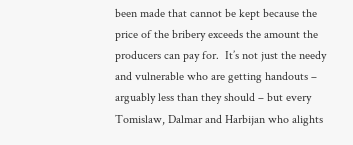been made that cannot be kept because the price of the bribery exceeds the amount the producers can pay for.  It’s not just the needy and vulnerable who are getting handouts – arguably less than they should – but every Tomislaw, Dalmar and Harbijan who alights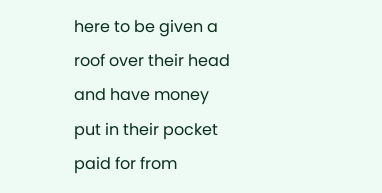here to be given a roof over their head and have money put in their pocket paid for from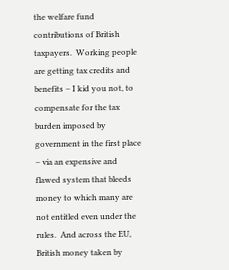the welfare fund contributions of British taxpayers.  Working people are getting tax credits and benefits – I kid you not, to compensate for the tax burden imposed by government in the first place – via an expensive and flawed system that bleeds money to which many are not entitled even under the rules.  And across the EU, British money taken by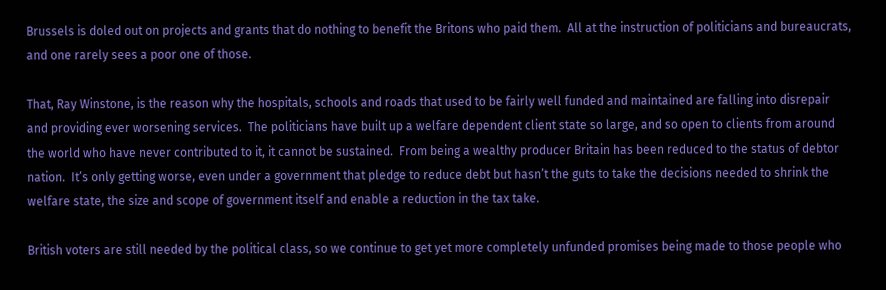Brussels is doled out on projects and grants that do nothing to benefit the Britons who paid them.  All at the instruction of politicians and bureaucrats, and one rarely sees a poor one of those.

That, Ray Winstone, is the reason why the hospitals, schools and roads that used to be fairly well funded and maintained are falling into disrepair and providing ever worsening services.  The politicians have built up a welfare dependent client state so large, and so open to clients from around the world who have never contributed to it, it cannot be sustained.  From being a wealthy producer Britain has been reduced to the status of debtor nation.  It’s only getting worse, even under a government that pledge to reduce debt but hasn’t the guts to take the decisions needed to shrink the welfare state, the size and scope of government itself and enable a reduction in the tax take.

British voters are still needed by the political class, so we continue to get yet more completely unfunded promises being made to those people who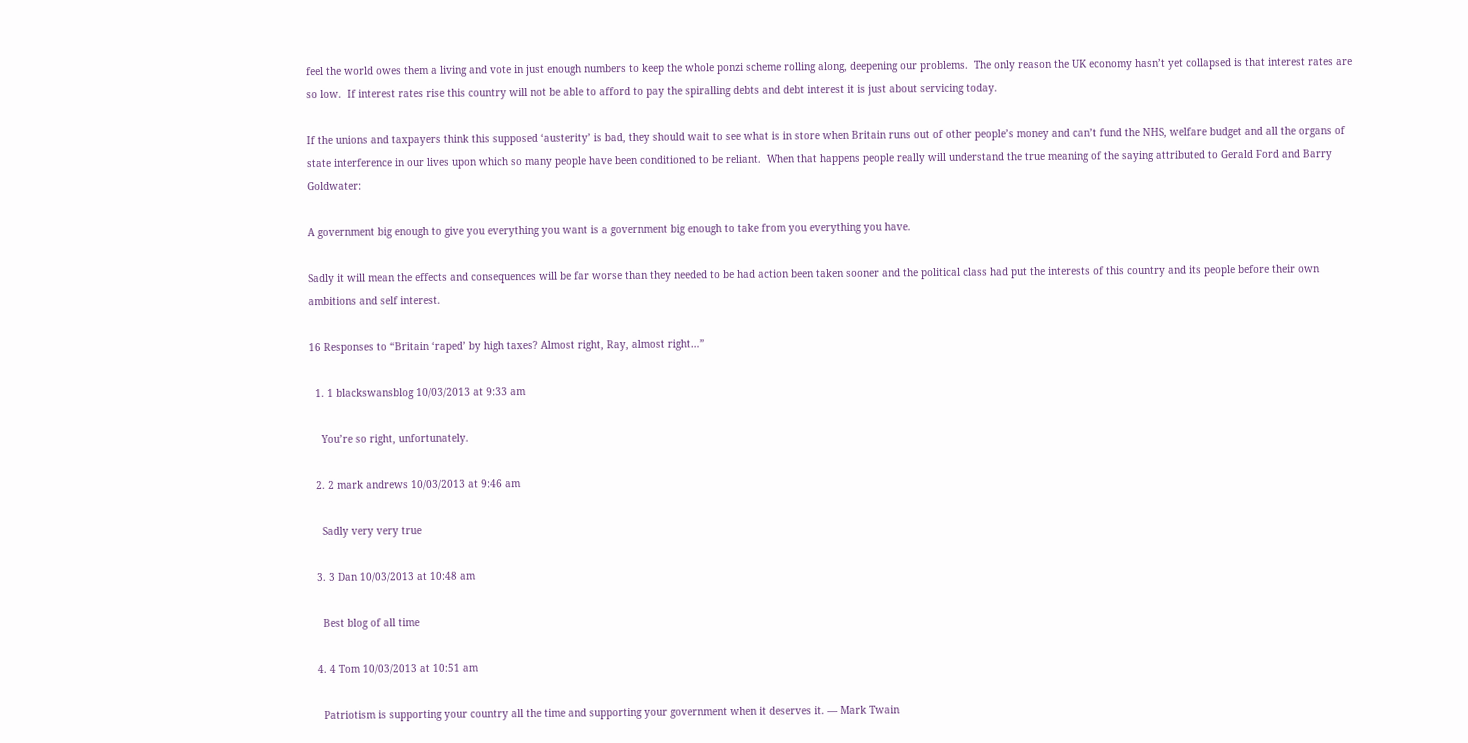feel the world owes them a living and vote in just enough numbers to keep the whole ponzi scheme rolling along, deepening our problems.  The only reason the UK economy hasn’t yet collapsed is that interest rates are so low.  If interest rates rise this country will not be able to afford to pay the spiralling debts and debt interest it is just about servicing today.

If the unions and taxpayers think this supposed ‘austerity’ is bad, they should wait to see what is in store when Britain runs out of other people’s money and can’t fund the NHS, welfare budget and all the organs of state interference in our lives upon which so many people have been conditioned to be reliant.  When that happens people really will understand the true meaning of the saying attributed to Gerald Ford and Barry Goldwater:

A government big enough to give you everything you want is a government big enough to take from you everything you have.

Sadly it will mean the effects and consequences will be far worse than they needed to be had action been taken sooner and the political class had put the interests of this country and its people before their own ambitions and self interest.

16 Responses to “Britain ‘raped’ by high taxes? Almost right, Ray, almost right…”

  1. 1 blackswansblog 10/03/2013 at 9:33 am

    You’re so right, unfortunately.

  2. 2 mark andrews 10/03/2013 at 9:46 am

    Sadly very very true

  3. 3 Dan 10/03/2013 at 10:48 am

    Best blog of all time

  4. 4 Tom 10/03/2013 at 10:51 am

    Patriotism is supporting your country all the time and supporting your government when it deserves it. — Mark Twain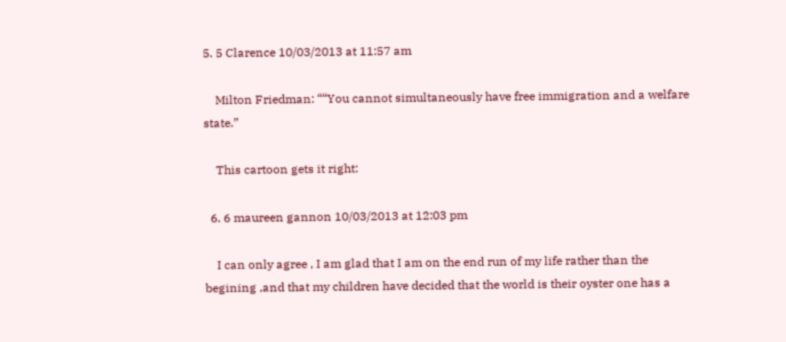5. 5 Clarence 10/03/2013 at 11:57 am

    Milton Friedman: ““You cannot simultaneously have free immigration and a welfare state.”

    This cartoon gets it right:

  6. 6 maureen gannon 10/03/2013 at 12:03 pm

    I can only agree , I am glad that I am on the end run of my life rather than the begining ,and that my children have decided that the world is their oyster one has a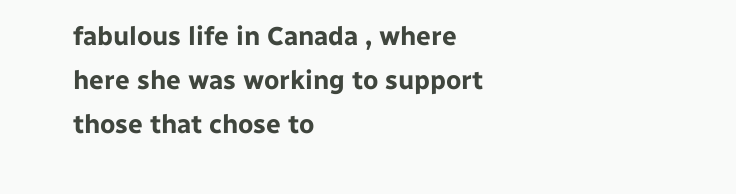fabulous life in Canada , where here she was working to support those that chose to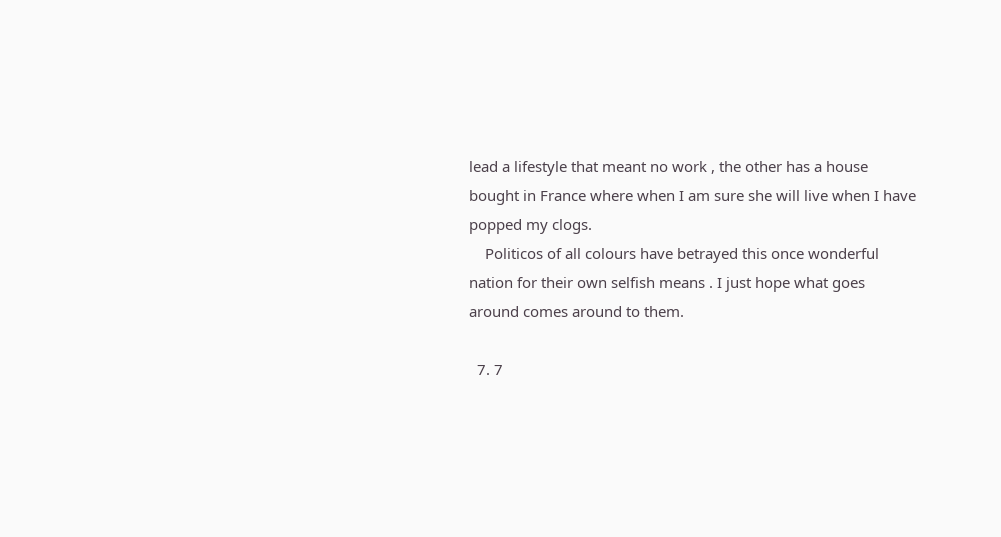lead a lifestyle that meant no work , the other has a house bought in France where when I am sure she will live when I have popped my clogs.
    Politicos of all colours have betrayed this once wonderful nation for their own selfish means . I just hope what goes around comes around to them.

  7. 7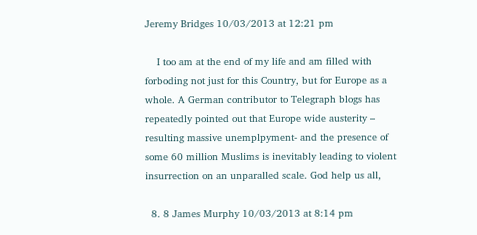Jeremy Bridges 10/03/2013 at 12:21 pm

    I too am at the end of my life and am filled with forboding not just for this Country, but for Europe as a whole. A German contributor to Telegraph blogs has repeatedly pointed out that Europe wide austerity – resulting massive unemplpyment- and the presence of some 60 million Muslims is inevitably leading to violent insurrection on an unparalled scale. God help us all,

  8. 8 James Murphy 10/03/2013 at 8:14 pm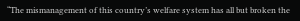“The mismanagement of this country’s welfare system has all but broken the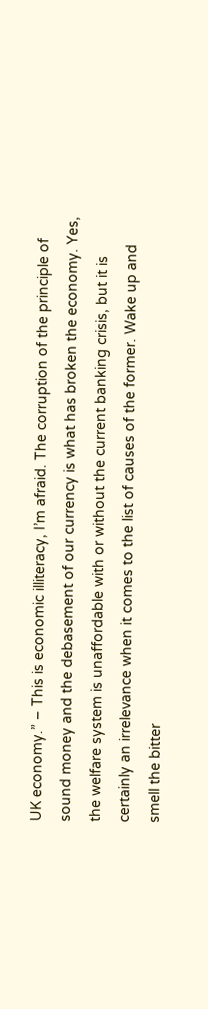UK economy.” – This is economic illiteracy, I’m afraid. The corruption of the principle of sound money and the debasement of our currency is what has broken the economy. Yes, the welfare system is unaffordable with or without the current banking crisis, but it is certainly an irrelevance when it comes to the list of causes of the former. Wake up and smell the bitter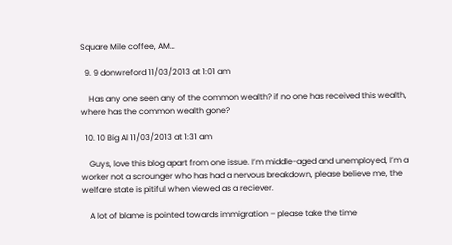Square Mile coffee, AM…

  9. 9 donwreford 11/03/2013 at 1:01 am

    Has any one seen any of the common wealth? if no one has received this wealth, where has the common wealth gone?

  10. 10 Big Al 11/03/2013 at 1:31 am

    Guys, love this blog apart from one issue. I’m middle-aged and unemployed, I’m a worker not a scrounger who has had a nervous breakdown, please believe me, the welfare state is pitiful when viewed as a reciever.

    A lot of blame is pointed towards immigration – please take the time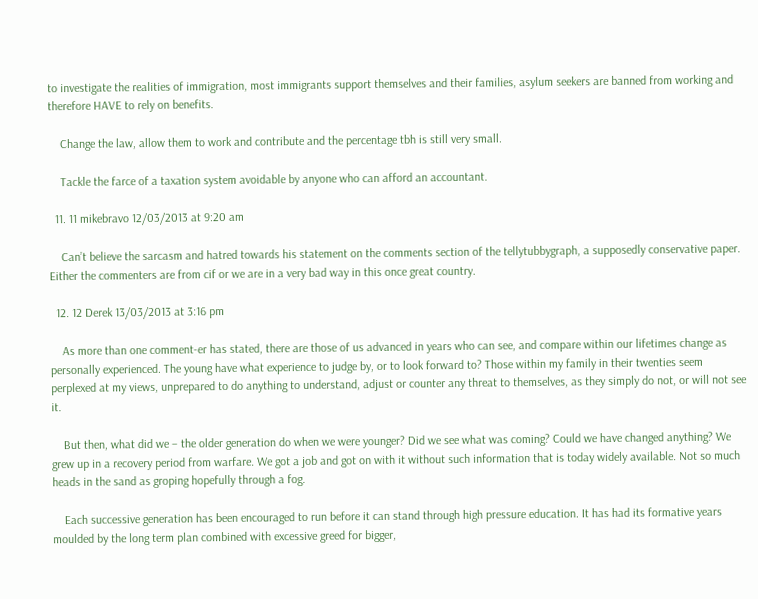to investigate the realities of immigration, most immigrants support themselves and their families, asylum seekers are banned from working and therefore HAVE to rely on benefits.

    Change the law, allow them to work and contribute and the percentage tbh is still very small.

    Tackle the farce of a taxation system avoidable by anyone who can afford an accountant.

  11. 11 mikebravo 12/03/2013 at 9:20 am

    Can’t believe the sarcasm and hatred towards his statement on the comments section of the tellytubbygraph, a supposedly conservative paper. Either the commenters are from cif or we are in a very bad way in this once great country.

  12. 12 Derek 13/03/2013 at 3:16 pm

    As more than one comment-er has stated, there are those of us advanced in years who can see, and compare within our lifetimes change as personally experienced. The young have what experience to judge by, or to look forward to? Those within my family in their twenties seem perplexed at my views, unprepared to do anything to understand, adjust or counter any threat to themselves, as they simply do not, or will not see it.

    But then, what did we – the older generation do when we were younger? Did we see what was coming? Could we have changed anything? We grew up in a recovery period from warfare. We got a job and got on with it without such information that is today widely available. Not so much heads in the sand as groping hopefully through a fog.

    Each successive generation has been encouraged to run before it can stand through high pressure education. It has had its formative years moulded by the long term plan combined with excessive greed for bigger,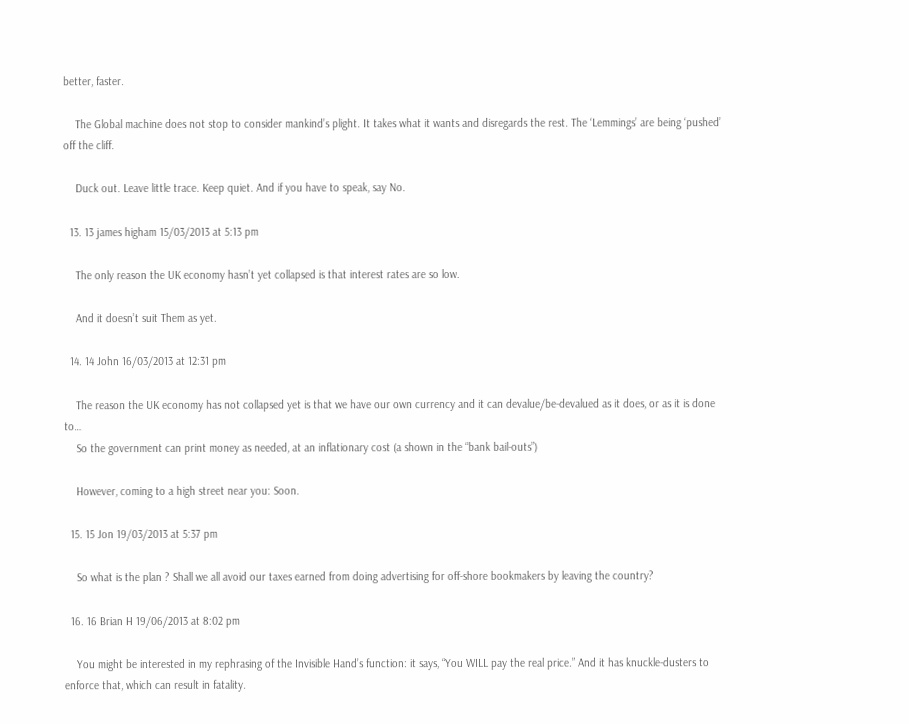better, faster.

    The Global machine does not stop to consider mankind’s plight. It takes what it wants and disregards the rest. The ‘Lemmings’ are being ‘pushed’ off the cliff.

    Duck out. Leave little trace. Keep quiet. And if you have to speak, say No.

  13. 13 james higham 15/03/2013 at 5:13 pm

    The only reason the UK economy hasn’t yet collapsed is that interest rates are so low.

    And it doesn’t suit Them as yet.

  14. 14 John 16/03/2013 at 12:31 pm

    The reason the UK economy has not collapsed yet is that we have our own currency and it can devalue/be-devalued as it does, or as it is done to…
    So the government can print money as needed, at an inflationary cost (a shown in the “bank bail-outs”)

    However, coming to a high street near you: Soon.

  15. 15 Jon 19/03/2013 at 5:37 pm

    So what is the plan ? Shall we all avoid our taxes earned from doing advertising for off-shore bookmakers by leaving the country?

  16. 16 Brian H 19/06/2013 at 8:02 pm

    You might be interested in my rephrasing of the Invisible Hand’s function: it says, “You WILL pay the real price.” And it has knuckle-dusters to enforce that, which can result in fatality.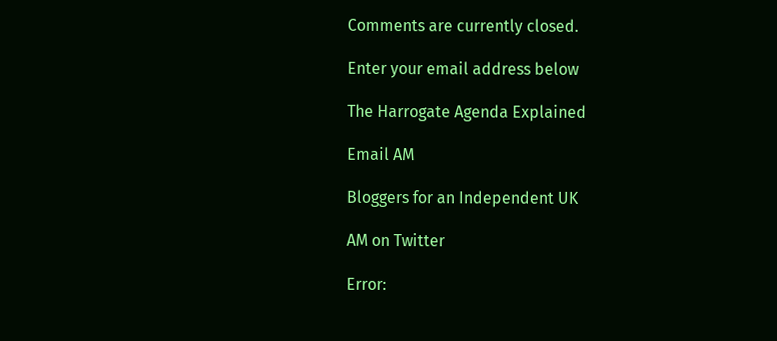Comments are currently closed.

Enter your email address below

The Harrogate Agenda Explained

Email AM

Bloggers for an Independent UK

AM on Twitter

Error: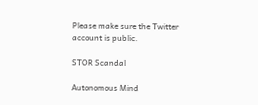Please make sure the Twitter account is public.

STOR Scandal

Autonomous Mind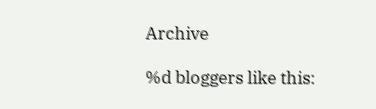Archive

%d bloggers like this: